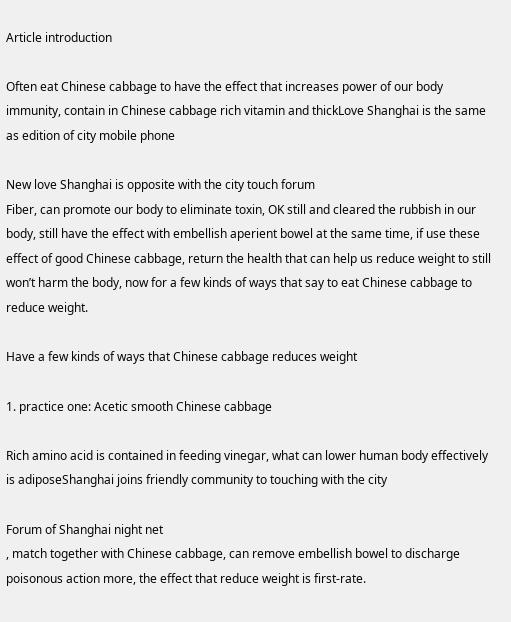Article introduction

Often eat Chinese cabbage to have the effect that increases power of our body immunity, contain in Chinese cabbage rich vitamin and thickLove Shanghai is the same as edition of city mobile phone

New love Shanghai is opposite with the city touch forum
Fiber, can promote our body to eliminate toxin, OK still and cleared the rubbish in our body, still have the effect with embellish aperient bowel at the same time, if use these effect of good Chinese cabbage, return the health that can help us reduce weight to still won’t harm the body, now for a few kinds of ways that say to eat Chinese cabbage to reduce weight.

Have a few kinds of ways that Chinese cabbage reduces weight

1. practice one: Acetic smooth Chinese cabbage

Rich amino acid is contained in feeding vinegar, what can lower human body effectively is adiposeShanghai joins friendly community to touching with the city

Forum of Shanghai night net
, match together with Chinese cabbage, can remove embellish bowel to discharge poisonous action more, the effect that reduce weight is first-rate.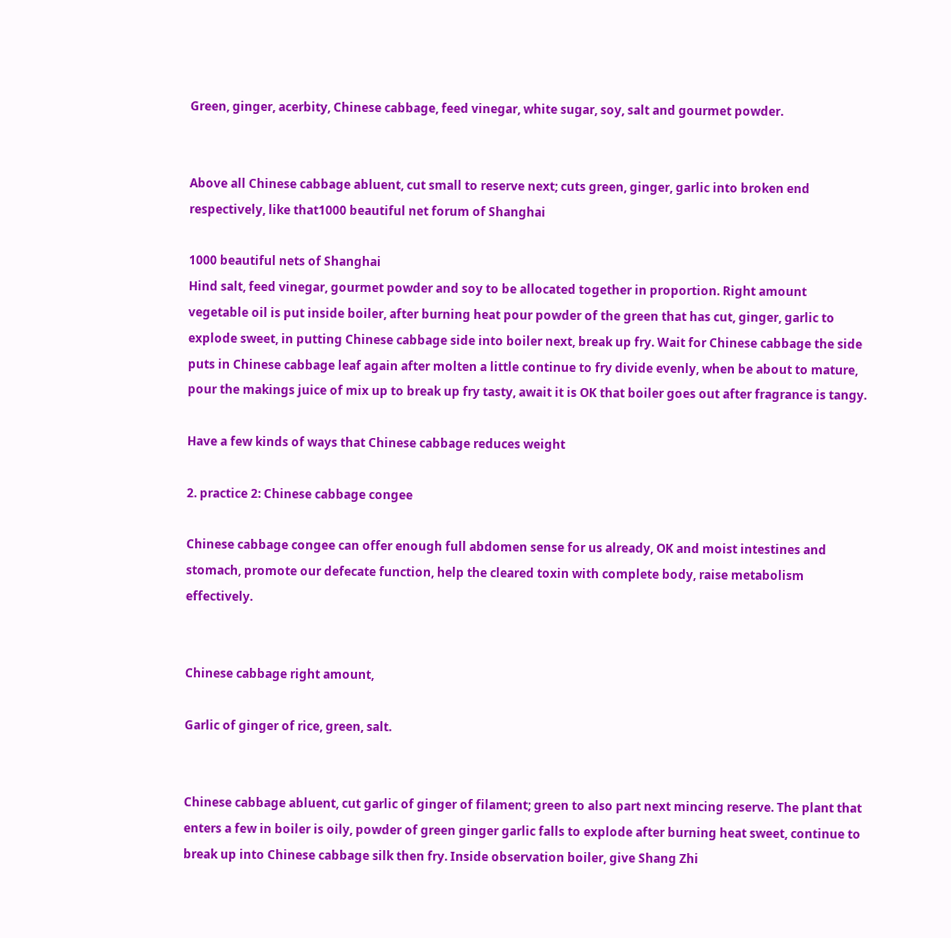Green, ginger, acerbity, Chinese cabbage, feed vinegar, white sugar, soy, salt and gourmet powder.


Above all Chinese cabbage abluent, cut small to reserve next; cuts green, ginger, garlic into broken end respectively, like that1000 beautiful net forum of Shanghai

1000 beautiful nets of Shanghai
Hind salt, feed vinegar, gourmet powder and soy to be allocated together in proportion. Right amount vegetable oil is put inside boiler, after burning heat pour powder of the green that has cut, ginger, garlic to explode sweet, in putting Chinese cabbage side into boiler next, break up fry. Wait for Chinese cabbage the side puts in Chinese cabbage leaf again after molten a little continue to fry divide evenly, when be about to mature, pour the makings juice of mix up to break up fry tasty, await it is OK that boiler goes out after fragrance is tangy.

Have a few kinds of ways that Chinese cabbage reduces weight

2. practice 2: Chinese cabbage congee

Chinese cabbage congee can offer enough full abdomen sense for us already, OK and moist intestines and stomach, promote our defecate function, help the cleared toxin with complete body, raise metabolism effectively.


Chinese cabbage right amount,

Garlic of ginger of rice, green, salt.


Chinese cabbage abluent, cut garlic of ginger of filament; green to also part next mincing reserve. The plant that enters a few in boiler is oily, powder of green ginger garlic falls to explode after burning heat sweet, continue to break up into Chinese cabbage silk then fry. Inside observation boiler, give Shang Zhi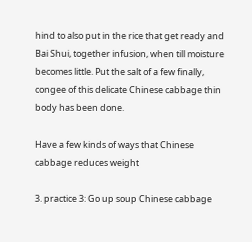hind to also put in the rice that get ready and Bai Shui, together infusion, when till moisture becomes little. Put the salt of a few finally, congee of this delicate Chinese cabbage thin body has been done.

Have a few kinds of ways that Chinese cabbage reduces weight

3. practice 3: Go up soup Chinese cabbage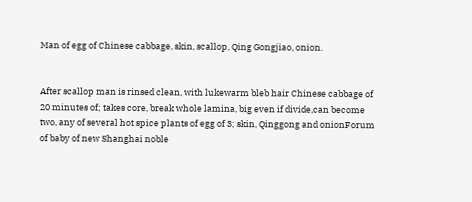Man of egg of Chinese cabbage, skin, scallop, Qing Gongjiao, onion.


After scallop man is rinsed clean, with lukewarm bleb hair Chinese cabbage of 20 minutes of; takes core, break whole lamina, big even if divide,can become two, any of several hot spice plants of egg of 3; skin, Qinggong and onionForum of baby of new Shanghai noble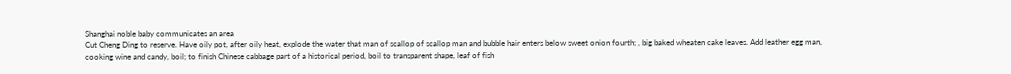Shanghai noble baby communicates an area
Cut Cheng Ding to reserve. Have oily pot, after oily heat, explode the water that man of scallop of scallop man and bubble hair enters below sweet onion fourth; , big baked wheaten cake leaves. Add leather egg man, cooking wine and candy, boil; to finish Chinese cabbage part of a historical period, boil to transparent shape, leaf of fish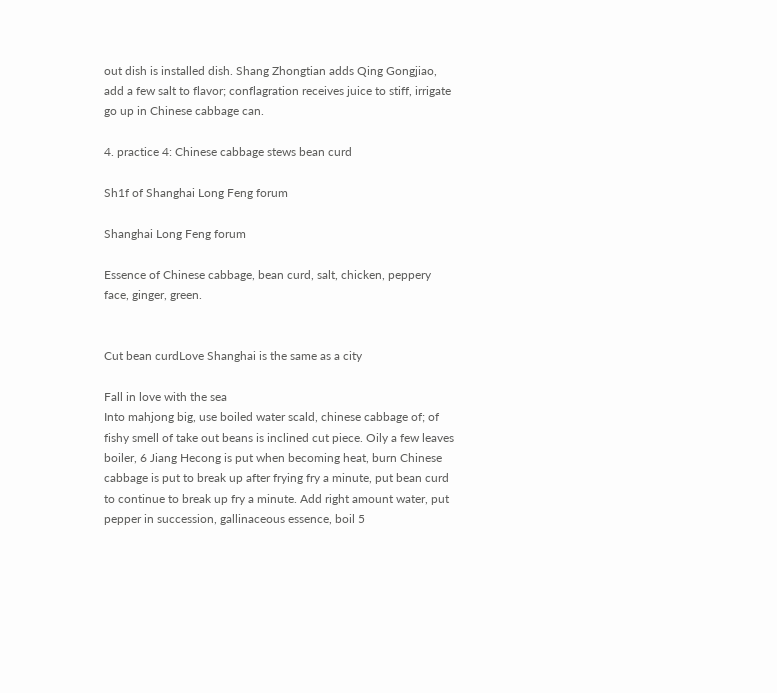out dish is installed dish. Shang Zhongtian adds Qing Gongjiao, add a few salt to flavor; conflagration receives juice to stiff, irrigate go up in Chinese cabbage can.

4. practice 4: Chinese cabbage stews bean curd

Sh1f of Shanghai Long Feng forum

Shanghai Long Feng forum

Essence of Chinese cabbage, bean curd, salt, chicken, peppery face, ginger, green.


Cut bean curdLove Shanghai is the same as a city

Fall in love with the sea
Into mahjong big, use boiled water scald, chinese cabbage of; of fishy smell of take out beans is inclined cut piece. Oily a few leaves boiler, 6 Jiang Hecong is put when becoming heat, burn Chinese cabbage is put to break up after frying fry a minute, put bean curd to continue to break up fry a minute. Add right amount water, put pepper in succession, gallinaceous essence, boil 5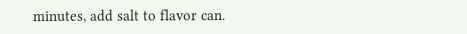minutes, add salt to flavor can.